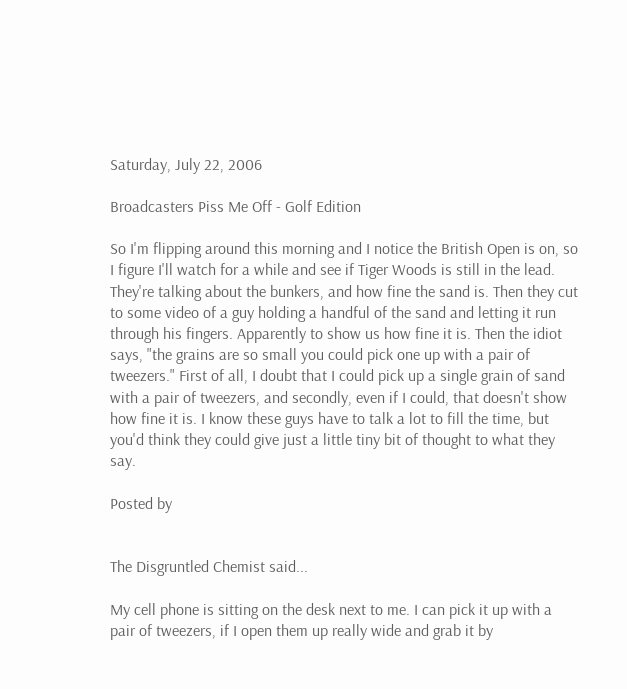Saturday, July 22, 2006

Broadcasters Piss Me Off - Golf Edition

So I'm flipping around this morning and I notice the British Open is on, so I figure I'll watch for a while and see if Tiger Woods is still in the lead. They're talking about the bunkers, and how fine the sand is. Then they cut to some video of a guy holding a handful of the sand and letting it run through his fingers. Apparently to show us how fine it is. Then the idiot says, "the grains are so small you could pick one up with a pair of tweezers." First of all, I doubt that I could pick up a single grain of sand with a pair of tweezers, and secondly, even if I could, that doesn't show how fine it is. I know these guys have to talk a lot to fill the time, but you'd think they could give just a little tiny bit of thought to what they say.

Posted by


The Disgruntled Chemist said...

My cell phone is sitting on the desk next to me. I can pick it up with a pair of tweezers, if I open them up really wide and grab it by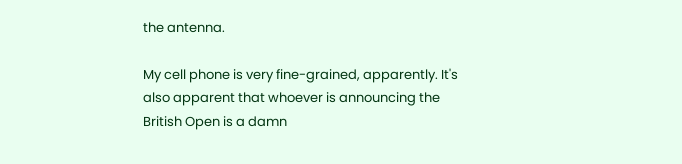the antenna.

My cell phone is very fine-grained, apparently. It's also apparent that whoever is announcing the British Open is a damn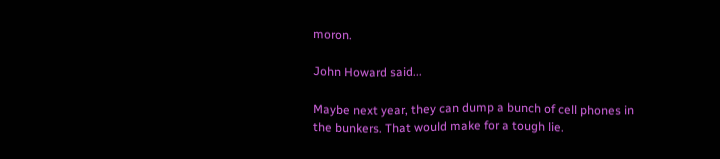moron.

John Howard said...

Maybe next year, they can dump a bunch of cell phones in the bunkers. That would make for a tough lie.